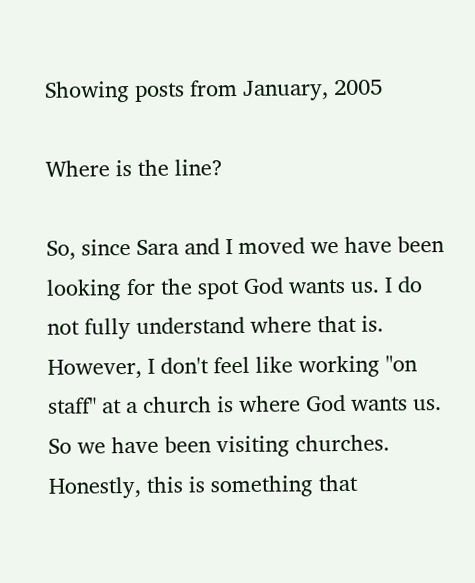Showing posts from January, 2005

Where is the line?

So, since Sara and I moved we have been looking for the spot God wants us. I do not fully understand where that is. However, I don't feel like working "on staff" at a church is where God wants us. So we have been visiting churches. Honestly, this is something that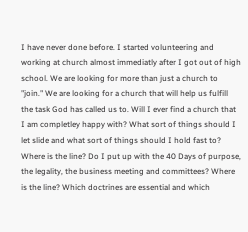I have never done before. I started volunteering and working at church almost immediatly after I got out of high school. We are looking for more than just a church to "join." We are looking for a church that will help us fulfill the task God has called us to. Will I ever find a church that I am completley happy with? What sort of things should I let slide and what sort of things should I hold fast to? Where is the line? Do I put up with the 40 Days of purpose, the legality, the business meeting and committees? Where is the line? Which doctrines are essential and which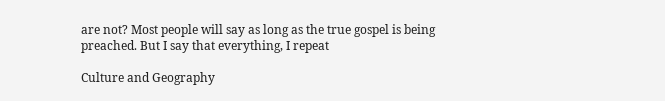are not? Most people will say as long as the true gospel is being preached. But I say that everything, I repeat

Culture and Geography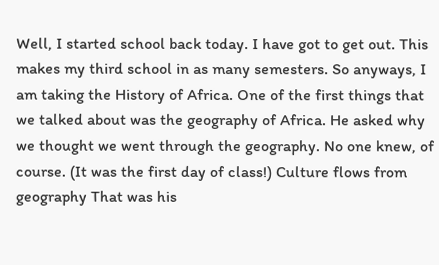Well, I started school back today. I have got to get out. This makes my third school in as many semesters. So anyways, I am taking the History of Africa. One of the first things that we talked about was the geography of Africa. He asked why we thought we went through the geography. No one knew, of course. (It was the first day of class!) Culture flows from geography That was his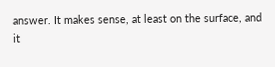answer. It makes sense, at least on the surface, and it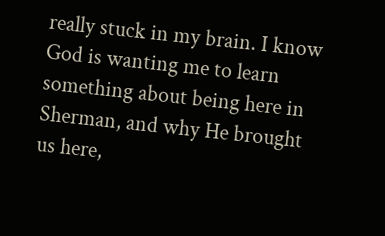really stuck in my brain. I know God is wanting me to learn something about being here in Sherman, and why He brought us here,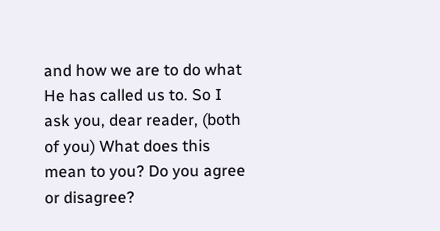and how we are to do what He has called us to. So I ask you, dear reader, (both of you) What does this mean to you? Do you agree or disagree?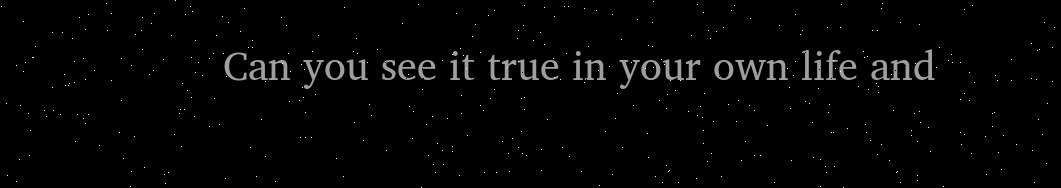Can you see it true in your own life and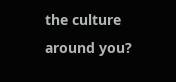the culture around you?